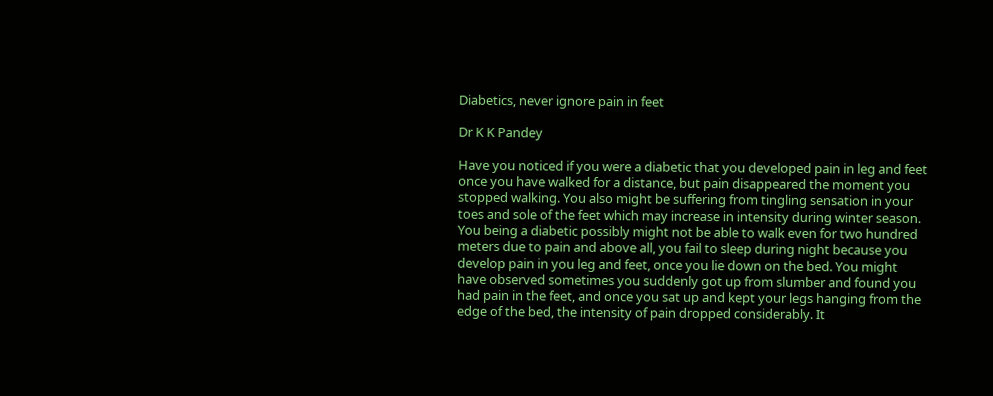Diabetics, never ignore pain in feet

Dr K K Pandey

Have you noticed if you were a diabetic that you developed pain in leg and feet once you have walked for a distance, but pain disappeared the moment you stopped walking. You also might be suffering from tingling sensation in your toes and sole of the feet which may increase in intensity during winter season. You being a diabetic possibly might not be able to walk even for two hundred meters due to pain and above all, you fail to sleep during night because you develop pain in you leg and feet, once you lie down on the bed. You might have observed sometimes you suddenly got up from slumber and found you had pain in the feet, and once you sat up and kept your legs hanging from the edge of the bed, the intensity of pain dropped considerably. It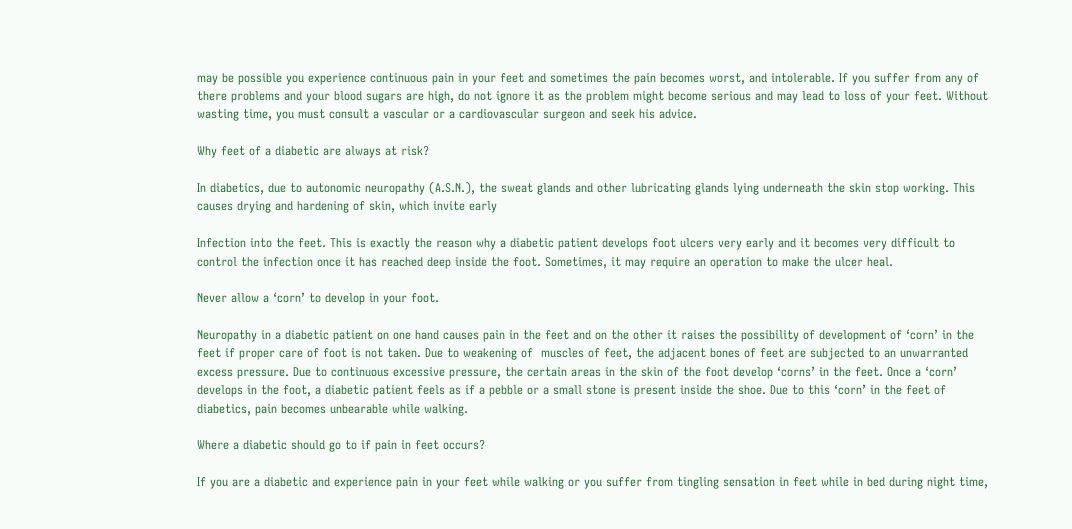may be possible you experience continuous pain in your feet and sometimes the pain becomes worst, and intolerable. If you suffer from any of there problems and your blood sugars are high, do not ignore it as the problem might become serious and may lead to loss of your feet. Without wasting time, you must consult a vascular or a cardiovascular surgeon and seek his advice.

Why feet of a diabetic are always at risk?

In diabetics, due to autonomic neuropathy (A.S.N.), the sweat glands and other lubricating glands lying underneath the skin stop working. This causes drying and hardening of skin, which invite early

Infection into the feet. This is exactly the reason why a diabetic patient develops foot ulcers very early and it becomes very difficult to control the infection once it has reached deep inside the foot. Sometimes, it may require an operation to make the ulcer heal.

Never allow a ‘corn’ to develop in your foot.

Neuropathy in a diabetic patient on one hand causes pain in the feet and on the other it raises the possibility of development of ‘corn’ in the feet if proper care of foot is not taken. Due to weakening of  muscles of feet, the adjacent bones of feet are subjected to an unwarranted excess pressure. Due to continuous excessive pressure, the certain areas in the skin of the foot develop ‘corns’ in the feet. Once a ‘corn’ develops in the foot, a diabetic patient feels as if a pebble or a small stone is present inside the shoe. Due to this ‘corn’ in the feet of diabetics, pain becomes unbearable while walking.

Where a diabetic should go to if pain in feet occurs?

If you are a diabetic and experience pain in your feet while walking or you suffer from tingling sensation in feet while in bed during night time,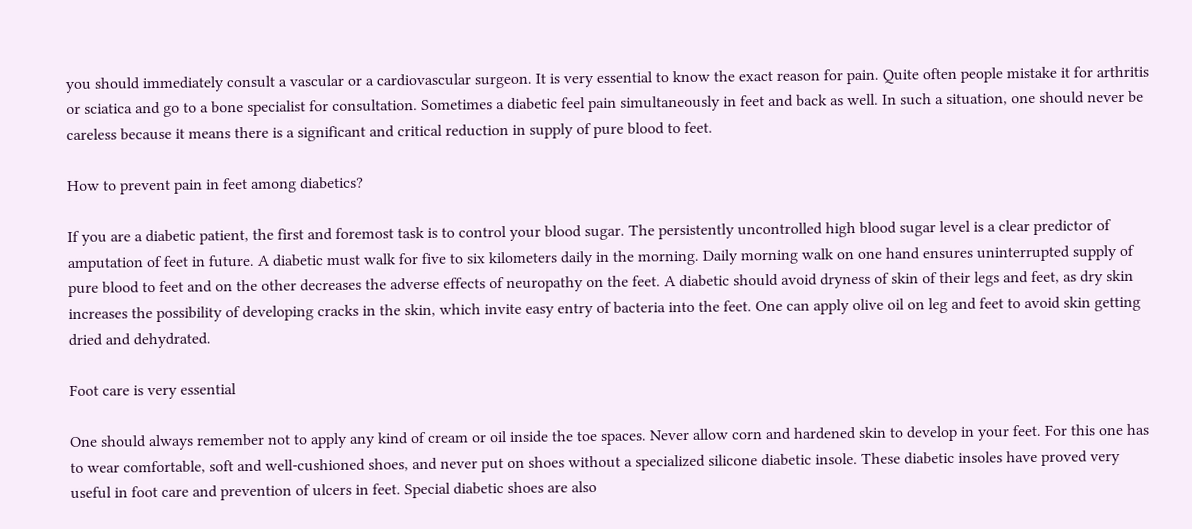you should immediately consult a vascular or a cardiovascular surgeon. It is very essential to know the exact reason for pain. Quite often people mistake it for arthritis or sciatica and go to a bone specialist for consultation. Sometimes a diabetic feel pain simultaneously in feet and back as well. In such a situation, one should never be careless because it means there is a significant and critical reduction in supply of pure blood to feet.

How to prevent pain in feet among diabetics?

If you are a diabetic patient, the first and foremost task is to control your blood sugar. The persistently uncontrolled high blood sugar level is a clear predictor of amputation of feet in future. A diabetic must walk for five to six kilometers daily in the morning. Daily morning walk on one hand ensures uninterrupted supply of pure blood to feet and on the other decreases the adverse effects of neuropathy on the feet. A diabetic should avoid dryness of skin of their legs and feet, as dry skin increases the possibility of developing cracks in the skin, which invite easy entry of bacteria into the feet. One can apply olive oil on leg and feet to avoid skin getting dried and dehydrated.

Foot care is very essential

One should always remember not to apply any kind of cream or oil inside the toe spaces. Never allow corn and hardened skin to develop in your feet. For this one has to wear comfortable, soft and well-cushioned shoes, and never put on shoes without a specialized silicone diabetic insole. These diabetic insoles have proved very useful in foot care and prevention of ulcers in feet. Special diabetic shoes are also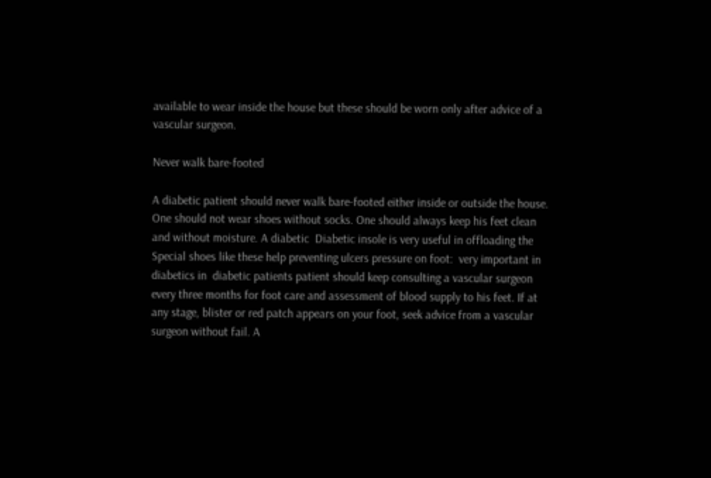available to wear inside the house but these should be worn only after advice of a vascular surgeon.

Never walk bare-footed

A diabetic patient should never walk bare-footed either inside or outside the house. One should not wear shoes without socks. One should always keep his feet clean and without moisture. A diabetic  Diabetic insole is very useful in offloading the Special shoes like these help preventing ulcers pressure on foot:  very important in diabetics in  diabetic patients patient should keep consulting a vascular surgeon every three months for foot care and assessment of blood supply to his feet. If at any stage, blister or red patch appears on your foot, seek advice from a vascular surgeon without fail. A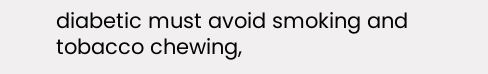diabetic must avoid smoking and tobacco chewing,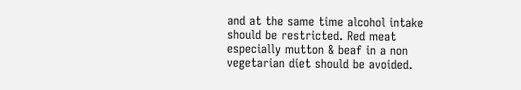and at the same time alcohol intake should be restricted. Red meat especially mutton & beaf in a non vegetarian diet should be avoided.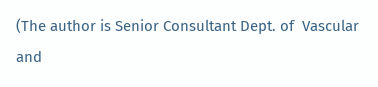(The author is Senior Consultant Dept. of  Vascular and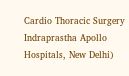Cardio Thoracic Surgery  Indraprastha Apollo Hospitals, New Delhi)